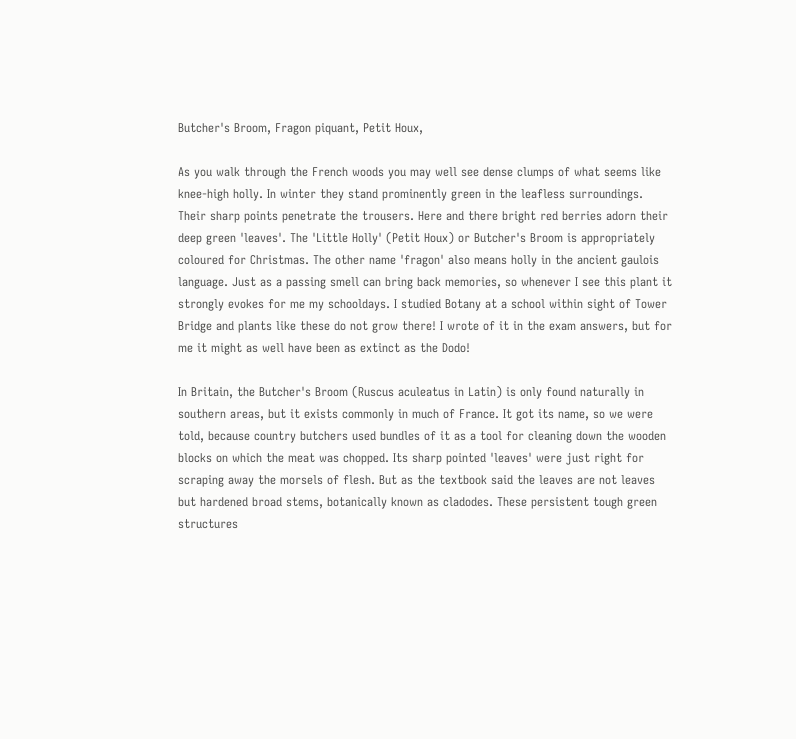Butcher's Broom, Fragon piquant, Petit Houx,

As you walk through the French woods you may well see dense clumps of what seems like knee-high holly. In winter they stand prominently green in the leafless surroundings. Their sharp points penetrate the trousers. Here and there bright red berries adorn their deep green 'leaves'. The 'Little Holly' (Petit Houx) or Butcher's Broom is appropriately coloured for Christmas. The other name 'fragon' also means holly in the ancient gaulois language. Just as a passing smell can bring back memories, so whenever I see this plant it strongly evokes for me my schooldays. I studied Botany at a school within sight of Tower Bridge and plants like these do not grow there! I wrote of it in the exam answers, but for me it might as well have been as extinct as the Dodo!

In Britain, the Butcher's Broom (Ruscus aculeatus in Latin) is only found naturally in southern areas, but it exists commonly in much of France. It got its name, so we were told, because country butchers used bundles of it as a tool for cleaning down the wooden blocks on which the meat was chopped. Its sharp pointed 'leaves' were just right for scraping away the morsels of flesh. But as the textbook said the leaves are not leaves but hardened broad stems, botanically known as cladodes. These persistent tough green structures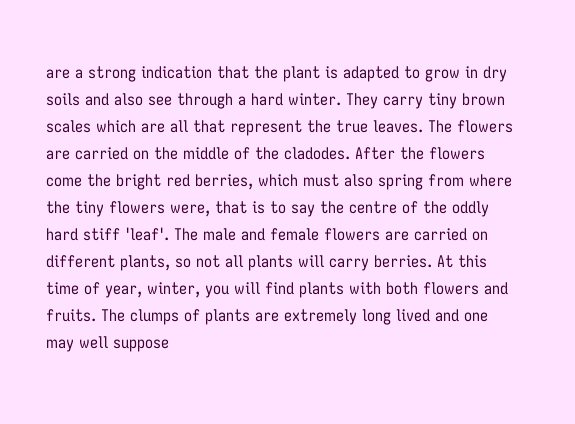are a strong indication that the plant is adapted to grow in dry soils and also see through a hard winter. They carry tiny brown scales which are all that represent the true leaves. The flowers are carried on the middle of the cladodes. After the flowers come the bright red berries, which must also spring from where the tiny flowers were, that is to say the centre of the oddly hard stiff 'leaf'. The male and female flowers are carried on different plants, so not all plants will carry berries. At this time of year, winter, you will find plants with both flowers and fruits. The clumps of plants are extremely long lived and one may well suppose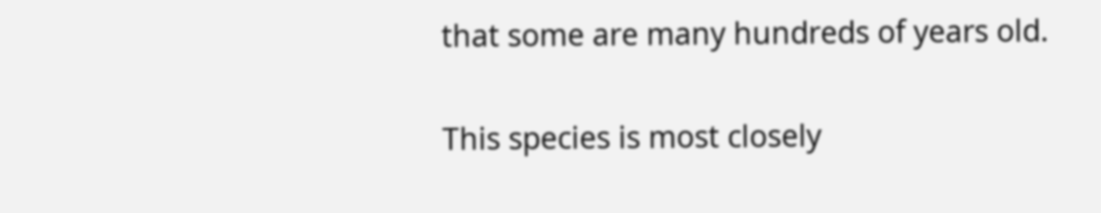that some are many hundreds of years old.

This species is most closely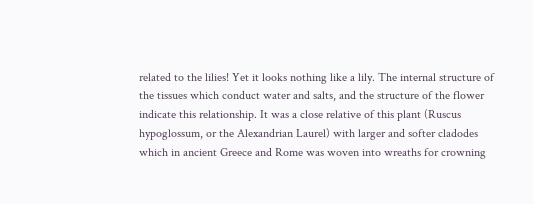related to the lilies! Yet it looks nothing like a lily. The internal structure of the tissues which conduct water and salts, and the structure of the flower indicate this relationship. It was a close relative of this plant (Ruscus hypoglossum, or the Alexandrian Laurel) with larger and softer cladodes which in ancient Greece and Rome was woven into wreaths for crowning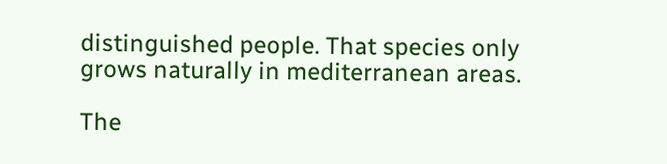distinguished people. That species only grows naturally in mediterranean areas.

The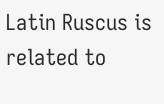Latin Ruscus is related to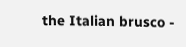the Italian brusco -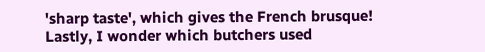'sharp taste', which gives the French brusque! Lastly, I wonder which butchers used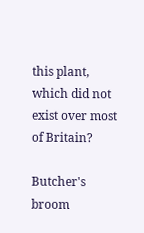this plant, which did not exist over most of Britain?

Butcher's broom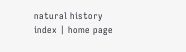natural history index | home page